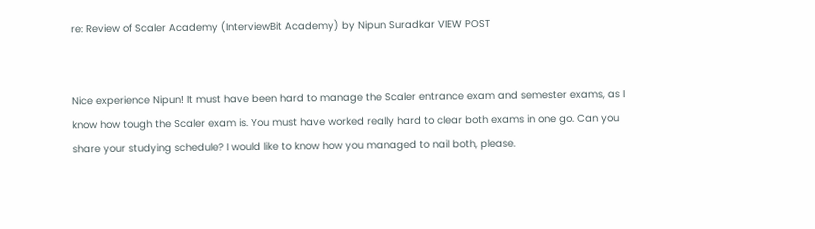re: Review of Scaler Academy (InterviewBit Academy) by Nipun Suradkar VIEW POST


Nice experience Nipun! It must have been hard to manage the Scaler entrance exam and semester exams, as I know how tough the Scaler exam is. You must have worked really hard to clear both exams in one go. Can you share your studying schedule? I would like to know how you managed to nail both, please.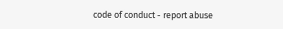code of conduct - report abuse